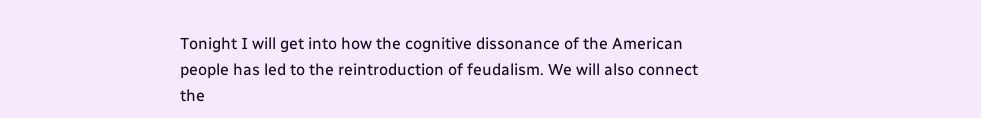Tonight I will get into how the cognitive dissonance of the American people has led to the reintroduction of feudalism. We will also connect the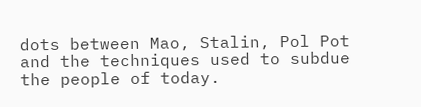dots between Mao, Stalin, Pol Pot and the techniques used to subdue the people of today.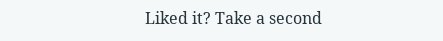Liked it? Take a second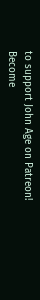to support John Age on Patreon!
Become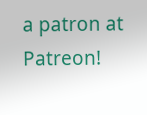a patron at Patreon!